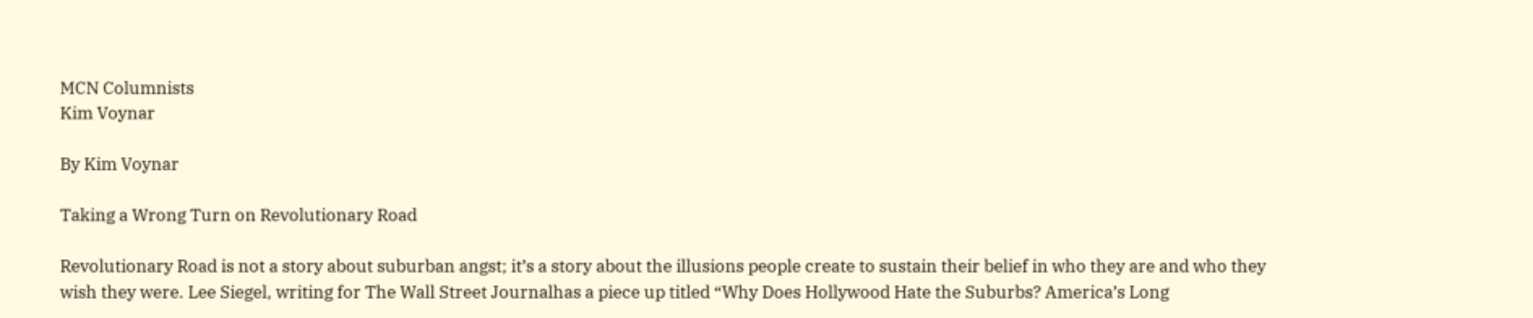MCN Columnists
Kim Voynar

By Kim Voynar

Taking a Wrong Turn on Revolutionary Road

Revolutionary Road is not a story about suburban angst; it’s a story about the illusions people create to sustain their belief in who they are and who they wish they were. Lee Siegel, writing for The Wall Street Journalhas a piece up titled “Why Does Hollywood Hate the Suburbs? America’s Long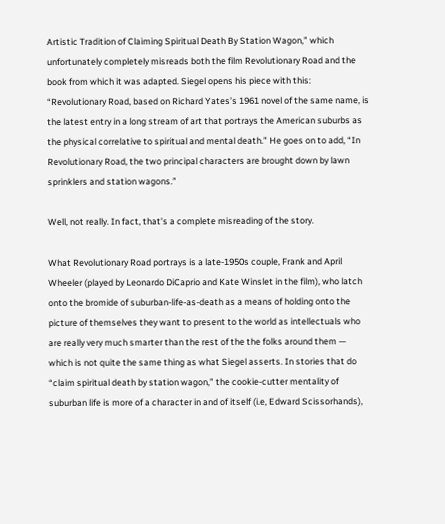Artistic Tradition of Claiming Spiritual Death By Station Wagon,” which unfortunately completely misreads both the film Revolutionary Road and the book from which it was adapted. Siegel opens his piece with this: “Revolutionary Road, based on Richard Yates’s 1961 novel of the same name, is the latest entry in a long stream of art that portrays the American suburbs as the physical correlative to spiritual and mental death.” He goes on to add, “In Revolutionary Road, the two principal characters are brought down by lawn sprinklers and station wagons.”

Well, not really. In fact, that’s a complete misreading of the story.

What Revolutionary Road portrays is a late-1950s couple, Frank and April Wheeler (played by Leonardo DiCaprio and Kate Winslet in the film), who latch onto the bromide of suburban-life-as-death as a means of holding onto the picture of themselves they want to present to the world as intellectuals who are really very much smarter than the rest of the the folks around them — which is not quite the same thing as what Siegel asserts. In stories that do “claim spiritual death by station wagon,” the cookie-cutter mentality of suburban life is more of a character in and of itself (i.e, Edward Scissorhands),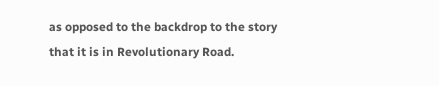as opposed to the backdrop to the story that it is in Revolutionary Road.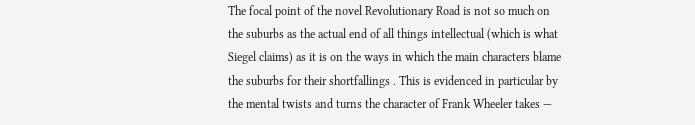The focal point of the novel Revolutionary Road is not so much on the suburbs as the actual end of all things intellectual (which is what Siegel claims) as it is on the ways in which the main characters blame the suburbs for their shortfallings . This is evidenced in particular by the mental twists and turns the character of Frank Wheeler takes —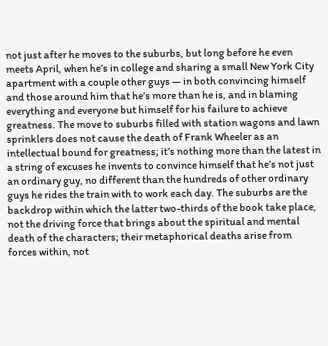not just after he moves to the suburbs, but long before he even meets April, when he’s in college and sharing a small New York City apartment with a couple other guys — in both convincing himself and those around him that he’s more than he is, and in blaming everything and everyone but himself for his failure to achieve greatness. The move to suburbs filled with station wagons and lawn sprinklers does not cause the death of Frank Wheeler as an intellectual bound for greatness; it’s nothing more than the latest in a string of excuses he invents to convince himself that he’s not just an ordinary guy, no different than the hundreds of other ordinary guys he rides the train with to work each day. The suburbs are the backdrop within which the latter two-thirds of the book take place, not the driving force that brings about the spiritual and mental death of the characters; their metaphorical deaths arise from forces within, not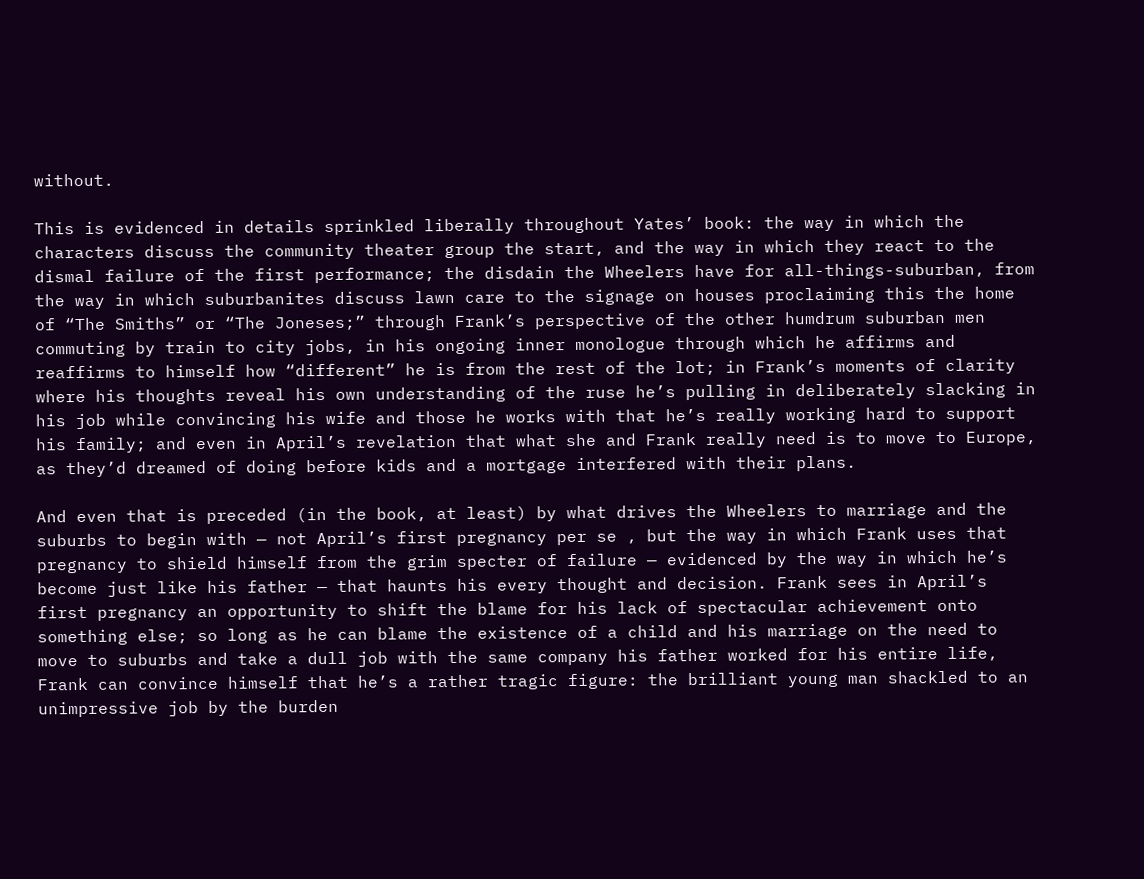without.

This is evidenced in details sprinkled liberally throughout Yates’ book: the way in which the characters discuss the community theater group the start, and the way in which they react to the dismal failure of the first performance; the disdain the Wheelers have for all-things-suburban, from the way in which suburbanites discuss lawn care to the signage on houses proclaiming this the home of “The Smiths” or “The Joneses;” through Frank’s perspective of the other humdrum suburban men commuting by train to city jobs, in his ongoing inner monologue through which he affirms and reaffirms to himself how “different” he is from the rest of the lot; in Frank’s moments of clarity where his thoughts reveal his own understanding of the ruse he’s pulling in deliberately slacking in his job while convincing his wife and those he works with that he’s really working hard to support his family; and even in April’s revelation that what she and Frank really need is to move to Europe, as they’d dreamed of doing before kids and a mortgage interfered with their plans.

And even that is preceded (in the book, at least) by what drives the Wheelers to marriage and the suburbs to begin with — not April’s first pregnancy per se , but the way in which Frank uses that pregnancy to shield himself from the grim specter of failure — evidenced by the way in which he’s become just like his father — that haunts his every thought and decision. Frank sees in April’s first pregnancy an opportunity to shift the blame for his lack of spectacular achievement onto something else; so long as he can blame the existence of a child and his marriage on the need to move to suburbs and take a dull job with the same company his father worked for his entire life, Frank can convince himself that he’s a rather tragic figure: the brilliant young man shackled to an unimpressive job by the burden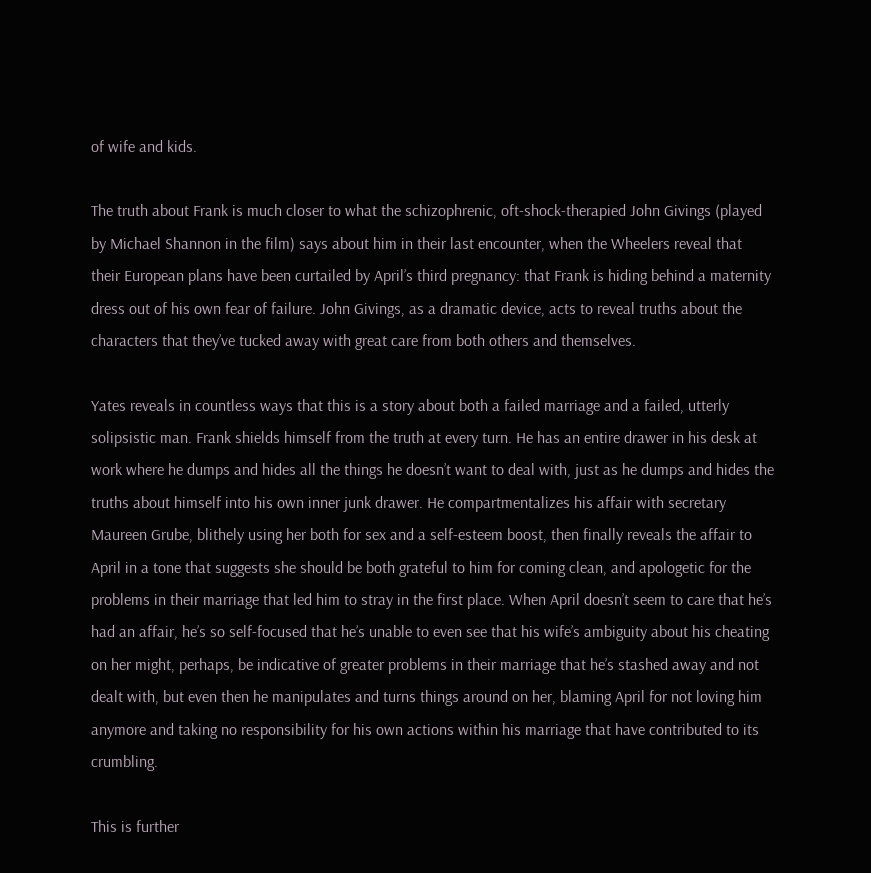of wife and kids.

The truth about Frank is much closer to what the schizophrenic, oft-shock-therapied John Givings (played by Michael Shannon in the film) says about him in their last encounter, when the Wheelers reveal that their European plans have been curtailed by April’s third pregnancy: that Frank is hiding behind a maternity dress out of his own fear of failure. John Givings, as a dramatic device, acts to reveal truths about the characters that they’ve tucked away with great care from both others and themselves.

Yates reveals in countless ways that this is a story about both a failed marriage and a failed, utterly solipsistic man. Frank shields himself from the truth at every turn. He has an entire drawer in his desk at work where he dumps and hides all the things he doesn’t want to deal with, just as he dumps and hides the truths about himself into his own inner junk drawer. He compartmentalizes his affair with secretary Maureen Grube, blithely using her both for sex and a self-esteem boost, then finally reveals the affair to April in a tone that suggests she should be both grateful to him for coming clean, and apologetic for the problems in their marriage that led him to stray in the first place. When April doesn’t seem to care that he’s had an affair, he’s so self-focused that he’s unable to even see that his wife’s ambiguity about his cheating on her might, perhaps, be indicative of greater problems in their marriage that he’s stashed away and not dealt with, but even then he manipulates and turns things around on her, blaming April for not loving him anymore and taking no responsibility for his own actions within his marriage that have contributed to its crumbling.

This is further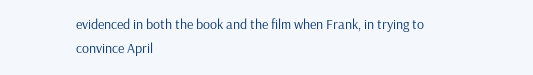evidenced in both the book and the film when Frank, in trying to convince April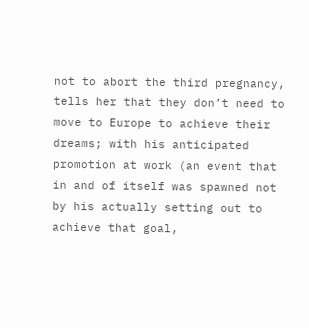not to abort the third pregnancy, tells her that they don’t need to move to Europe to achieve their dreams; with his anticipated promotion at work (an event that in and of itself was spawned not by his actually setting out to achieve that goal,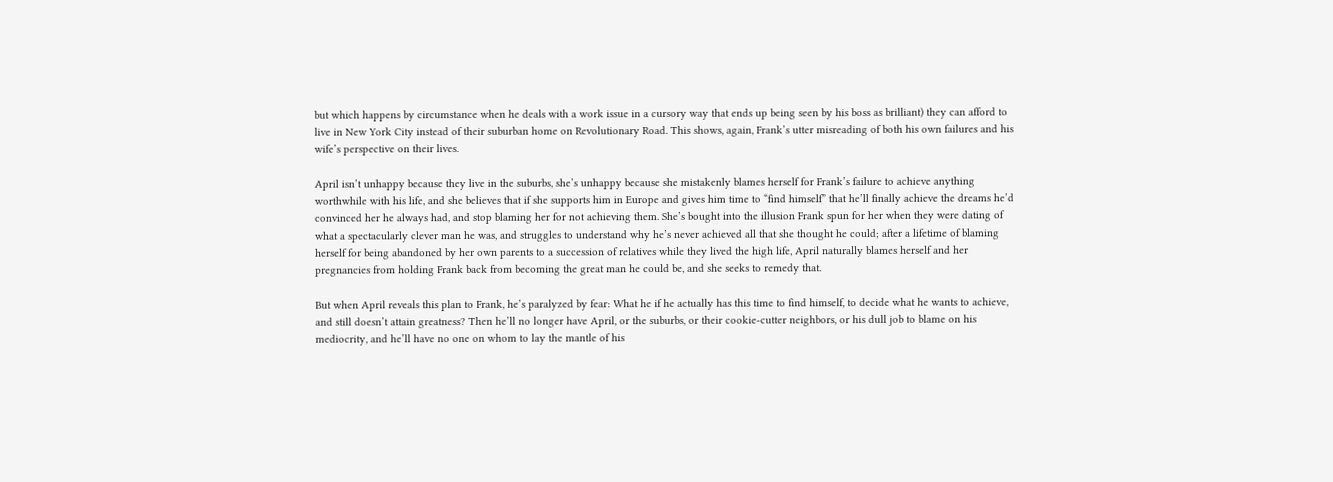but which happens by circumstance when he deals with a work issue in a cursory way that ends up being seen by his boss as brilliant) they can afford to live in New York City instead of their suburban home on Revolutionary Road. This shows, again, Frank’s utter misreading of both his own failures and his wife’s perspective on their lives.

April isn’t unhappy because they live in the suburbs, she’s unhappy because she mistakenly blames herself for Frank’s failure to achieve anything worthwhile with his life, and she believes that if she supports him in Europe and gives him time to “find himself” that he’ll finally achieve the dreams he’d convinced her he always had, and stop blaming her for not achieving them. She’s bought into the illusion Frank spun for her when they were dating of what a spectacularly clever man he was, and struggles to understand why he’s never achieved all that she thought he could; after a lifetime of blaming herself for being abandoned by her own parents to a succession of relatives while they lived the high life, April naturally blames herself and her pregnancies from holding Frank back from becoming the great man he could be, and she seeks to remedy that.

But when April reveals this plan to Frank, he’s paralyzed by fear: What he if he actually has this time to find himself, to decide what he wants to achieve, and still doesn’t attain greatness? Then he’ll no longer have April, or the suburbs, or their cookie-cutter neighbors, or his dull job to blame on his mediocrity, and he’ll have no one on whom to lay the mantle of his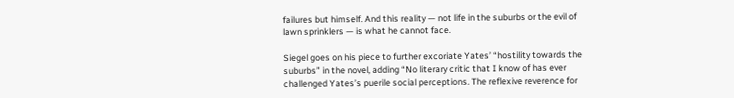failures but himself. And this reality — not life in the suburbs or the evil of lawn sprinklers — is what he cannot face.

Siegel goes on his piece to further excoriate Yates’ “hostility towards the suburbs” in the novel, adding “No literary critic that I know of has ever challenged Yates’s puerile social perceptions. The reflexive reverence for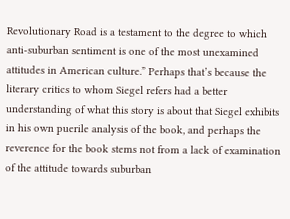Revolutionary Road is a testament to the degree to which anti-suburban sentiment is one of the most unexamined attitudes in American culture.” Perhaps that’s because the literary critics to whom Siegel refers had a better understanding of what this story is about that Siegel exhibits in his own puerile analysis of the book, and perhaps the reverence for the book stems not from a lack of examination of the attitude towards suburban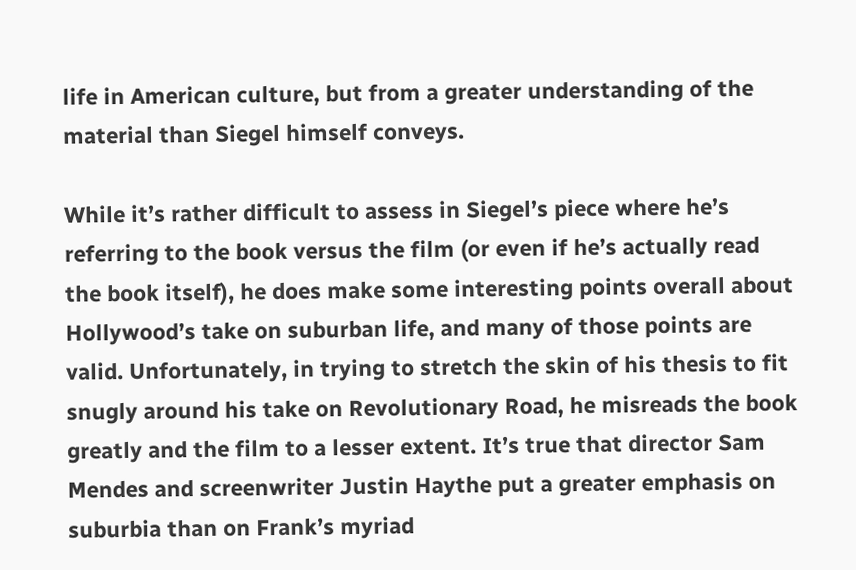life in American culture, but from a greater understanding of the material than Siegel himself conveys.

While it’s rather difficult to assess in Siegel’s piece where he’s referring to the book versus the film (or even if he’s actually read the book itself), he does make some interesting points overall about Hollywood’s take on suburban life, and many of those points are valid. Unfortunately, in trying to stretch the skin of his thesis to fit snugly around his take on Revolutionary Road, he misreads the book greatly and the film to a lesser extent. It’s true that director Sam Mendes and screenwriter Justin Haythe put a greater emphasis on suburbia than on Frank’s myriad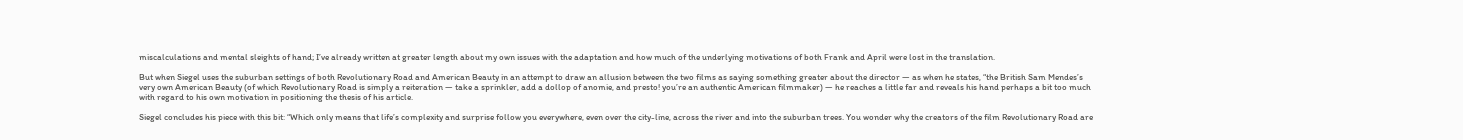miscalculations and mental sleights of hand; I’ve already written at greater length about my own issues with the adaptation and how much of the underlying motivations of both Frank and April were lost in the translation.

But when Siegel uses the suburban settings of both Revolutionary Road and American Beauty in an attempt to draw an allusion between the two films as saying something greater about the director — as when he states, “the British Sam Mendes’s very own American Beauty (of which Revolutionary Road is simply a reiteration — take a sprinkler, add a dollop of anomie, and presto! you’re an authentic American filmmaker) — he reaches a little far and reveals his hand perhaps a bit too much with regard to his own motivation in positioning the thesis of his article.

Siegel concludes his piece with this bit: “Which only means that life’s complexity and surprise follow you everywhere, even over the city-line, across the river and into the suburban trees. You wonder why the creators of the film Revolutionary Road are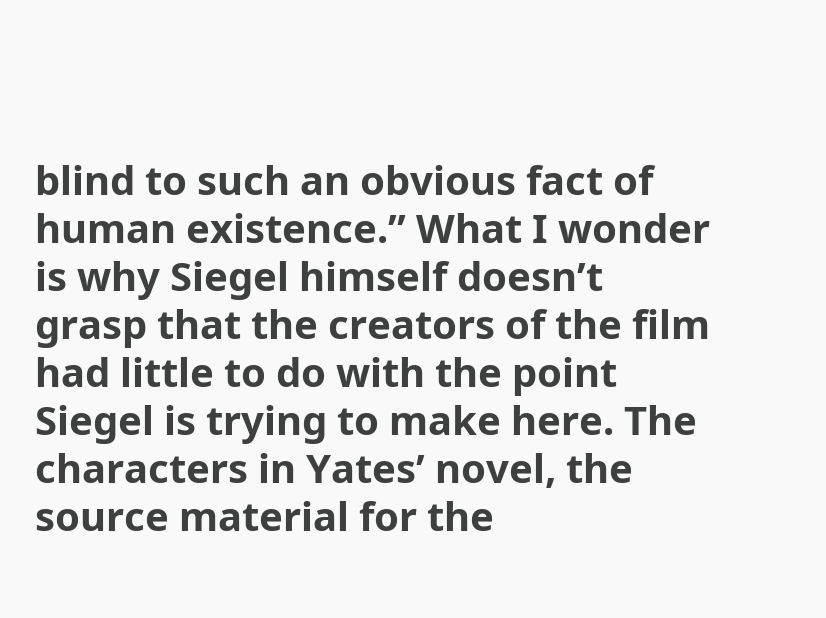blind to such an obvious fact of human existence.” What I wonder is why Siegel himself doesn’t grasp that the creators of the film had little to do with the point Siegel is trying to make here. The characters in Yates’ novel, the source material for the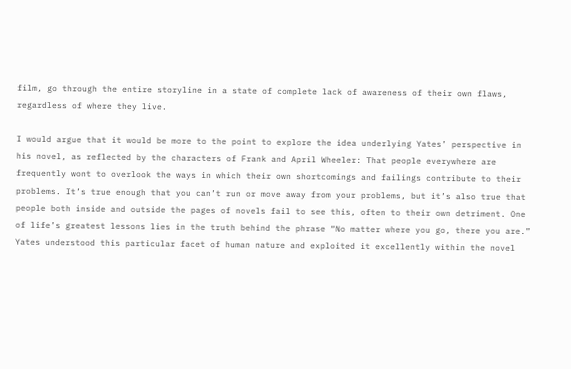film, go through the entire storyline in a state of complete lack of awareness of their own flaws, regardless of where they live.

I would argue that it would be more to the point to explore the idea underlying Yates’ perspective in his novel, as reflected by the characters of Frank and April Wheeler: That people everywhere are frequently wont to overlook the ways in which their own shortcomings and failings contribute to their problems. It’s true enough that you can’t run or move away from your problems, but it’s also true that people both inside and outside the pages of novels fail to see this, often to their own detriment. One of life’s greatest lessons lies in the truth behind the phrase “No matter where you go, there you are.” Yates understood this particular facet of human nature and exploited it excellently within the novel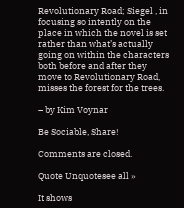Revolutionary Road; Siegel , in focusing so intently on the place in which the novel is set rather than what’s actually going on within the characters both before and after they move to Revolutionary Road, misses the forest for the trees.

– by Kim Voynar

Be Sociable, Share!

Comments are closed.

Quote Unquotesee all »

It shows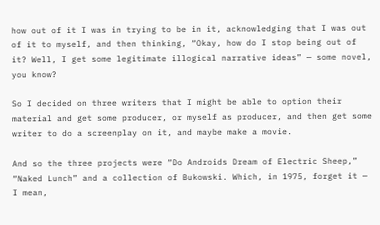how out of it I was in trying to be in it, acknowledging that I was out of it to myself, and then thinking, “Okay, how do I stop being out of it? Well, I get some legitimate illogical narrative ideas” — some novel, you know?

So I decided on three writers that I might be able to option their material and get some producer, or myself as producer, and then get some writer to do a screenplay on it, and maybe make a movie.

And so the three projects were “Do Androids Dream of Electric Sheep,” “Naked Lunch” and a collection of Bukowski. Which, in 1975, forget it — I mean,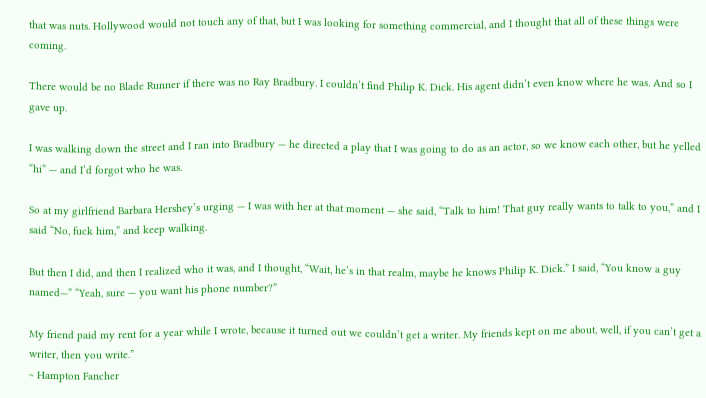that was nuts. Hollywood would not touch any of that, but I was looking for something commercial, and I thought that all of these things were coming.

There would be no Blade Runner if there was no Ray Bradbury. I couldn’t find Philip K. Dick. His agent didn’t even know where he was. And so I gave up.

I was walking down the street and I ran into Bradbury — he directed a play that I was going to do as an actor, so we know each other, but he yelled “hi” — and I’d forgot who he was.

So at my girlfriend Barbara Hershey’s urging — I was with her at that moment — she said, “Talk to him! That guy really wants to talk to you,” and I said “No, fuck him,” and keep walking.

But then I did, and then I realized who it was, and I thought, “Wait, he’s in that realm, maybe he knows Philip K. Dick.” I said, “You know a guy named—” “Yeah, sure — you want his phone number?”

My friend paid my rent for a year while I wrote, because it turned out we couldn’t get a writer. My friends kept on me about, well, if you can’t get a writer, then you write.”
~ Hampton Fancher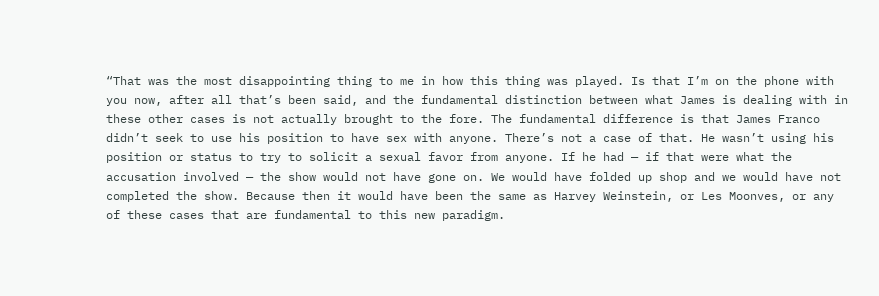“That was the most disappointing thing to me in how this thing was played. Is that I’m on the phone with you now, after all that’s been said, and the fundamental distinction between what James is dealing with in these other cases is not actually brought to the fore. The fundamental difference is that James Franco didn’t seek to use his position to have sex with anyone. There’s not a case of that. He wasn’t using his position or status to try to solicit a sexual favor from anyone. If he had — if that were what the accusation involved — the show would not have gone on. We would have folded up shop and we would have not completed the show. Because then it would have been the same as Harvey Weinstein, or Les Moonves, or any of these cases that are fundamental to this new paradigm.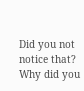Did you not notice that? Why did you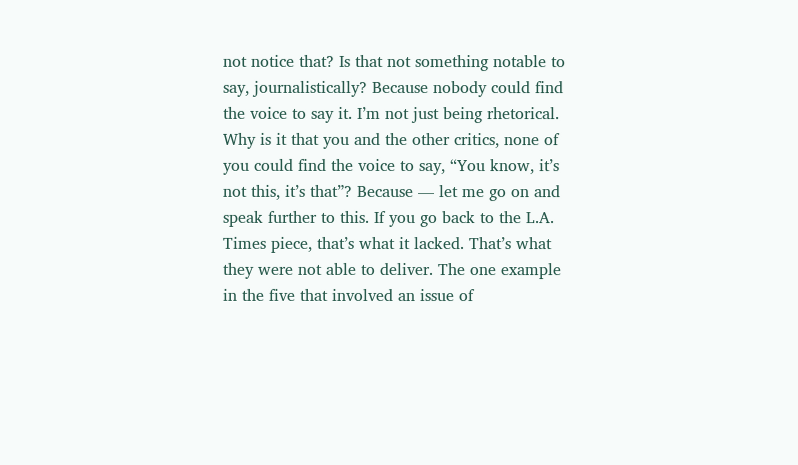not notice that? Is that not something notable to say, journalistically? Because nobody could find the voice to say it. I’m not just being rhetorical. Why is it that you and the other critics, none of you could find the voice to say, “You know, it’s not this, it’s that”? Because — let me go on and speak further to this. If you go back to the L.A. Times piece, that’s what it lacked. That’s what they were not able to deliver. The one example in the five that involved an issue of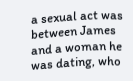a sexual act was between James and a woman he was dating, who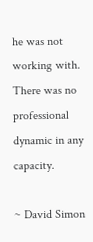he was not working with. There was no professional dynamic in any capacity.

~ David Simon